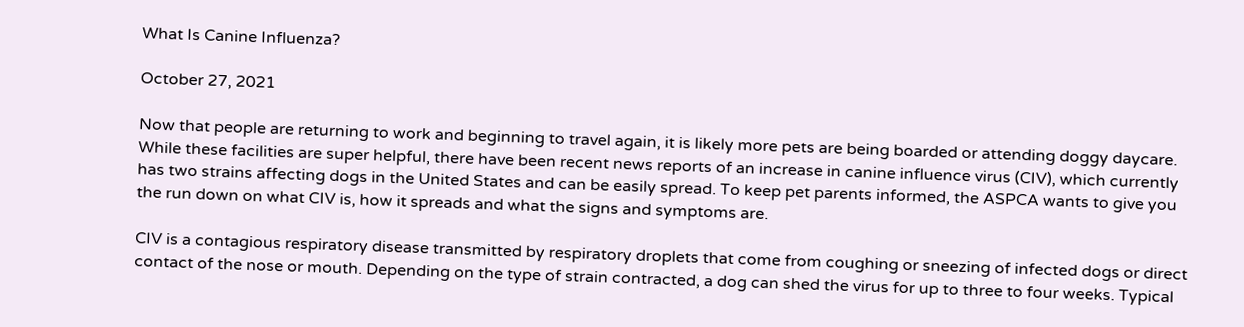What Is Canine Influenza?

October 27, 2021

Now that people are returning to work and beginning to travel again, it is likely more pets are being boarded or attending doggy daycare. While these facilities are super helpful, there have been recent news reports of an increase in canine influence virus (CIV), which currently has two strains affecting dogs in the United States and can be easily spread. To keep pet parents informed, the ASPCA wants to give you the run down on what CIV is, how it spreads and what the signs and symptoms are.

CIV is a contagious respiratory disease transmitted by respiratory droplets that come from coughing or sneezing of infected dogs or direct contact of the nose or mouth. Depending on the type of strain contracted, a dog can shed the virus for up to three to four weeks. Typical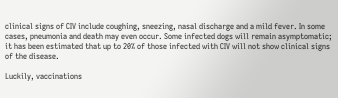clinical signs of CIV include coughing, sneezing, nasal discharge and a mild fever. In some cases, pneumonia and death may even occur. Some infected dogs will remain asymptomatic; it has been estimated that up to 20% of those infected with CIV will not show clinical signs of the disease.

Luckily, vaccinations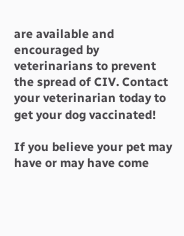are available and encouraged by veterinarians to prevent the spread of CIV. Contact your veterinarian today to get your dog vaccinated!

If you believe your pet may have or may have come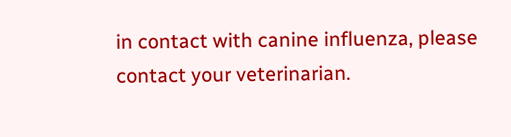in contact with canine influenza, please contact your veterinarian.